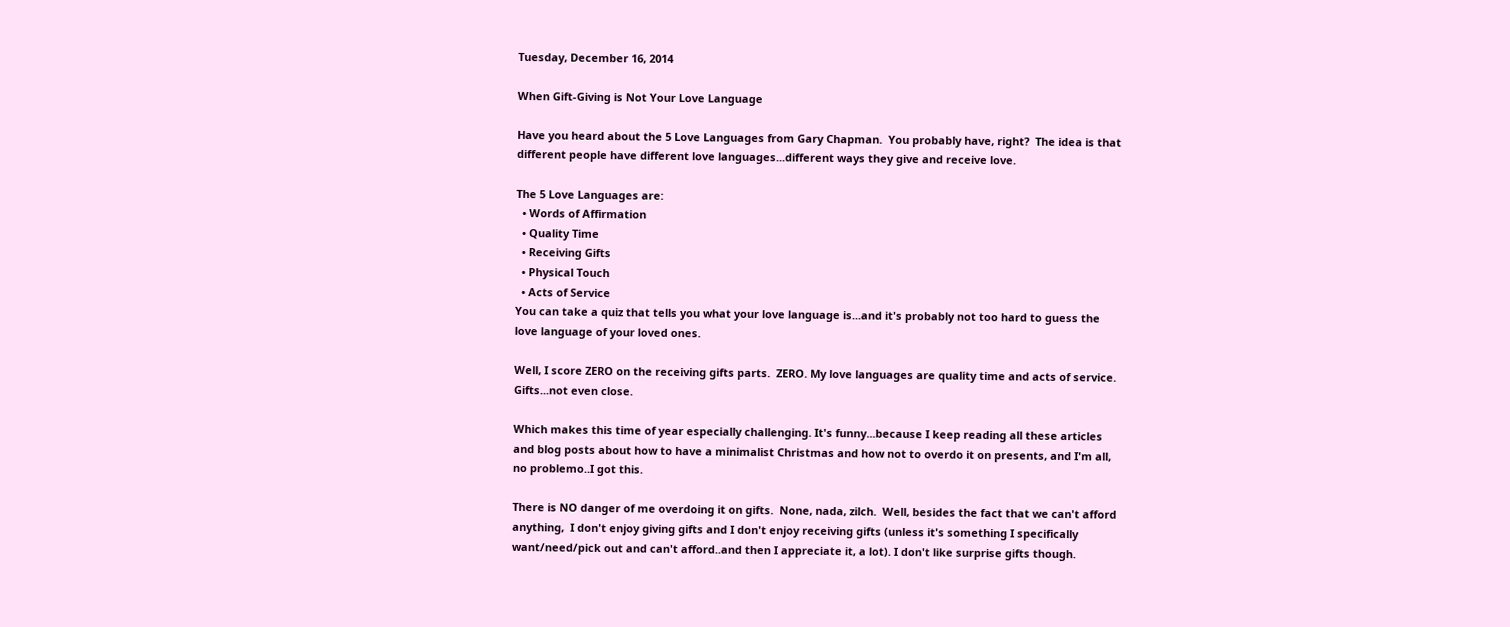Tuesday, December 16, 2014

When Gift-Giving is Not Your Love Language

Have you heard about the 5 Love Languages from Gary Chapman.  You probably have, right?  The idea is that different people have different love languages...different ways they give and receive love.

The 5 Love Languages are:
  • Words of Affirmation
  • Quality Time
  • Receiving Gifts
  • Physical Touch
  • Acts of Service
You can take a quiz that tells you what your love language is...and it's probably not too hard to guess the love language of your loved ones.

Well, I score ZERO on the receiving gifts parts.  ZERO. My love languages are quality time and acts of service.  Gifts...not even close.

Which makes this time of year especially challenging. It's funny...because I keep reading all these articles and blog posts about how to have a minimalist Christmas and how not to overdo it on presents, and I'm all, no problemo..I got this.

There is NO danger of me overdoing it on gifts.  None, nada, zilch.  Well, besides the fact that we can't afford anything,  I don't enjoy giving gifts and I don't enjoy receiving gifts (unless it's something I specifically want/need/pick out and can't afford..and then I appreciate it, a lot). I don't like surprise gifts though.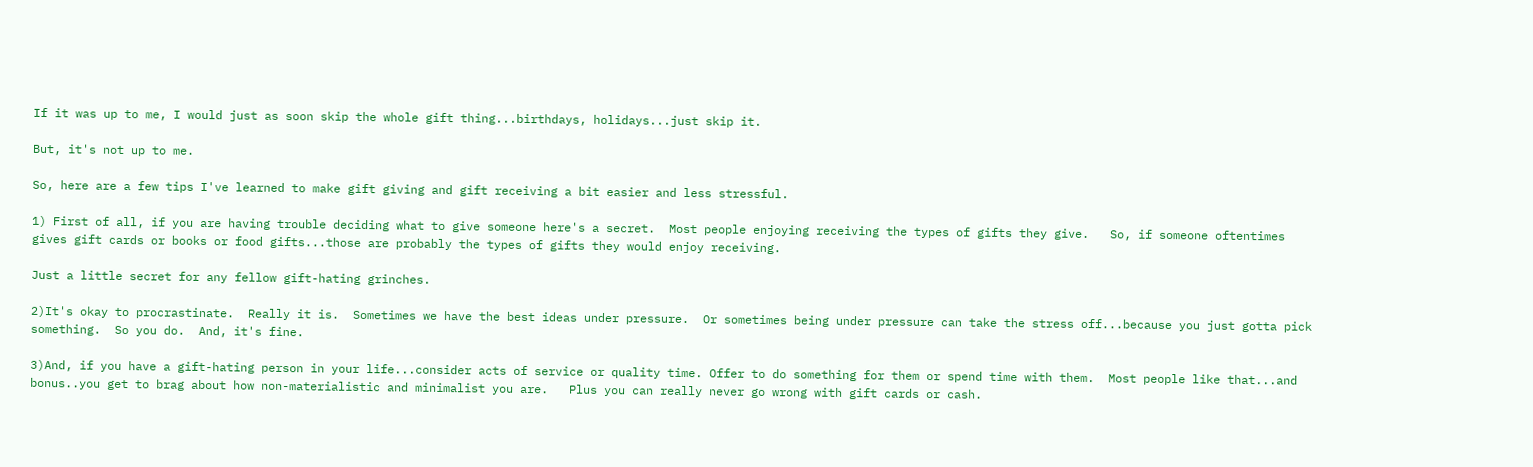If it was up to me, I would just as soon skip the whole gift thing...birthdays, holidays...just skip it.

But, it's not up to me.

So, here are a few tips I've learned to make gift giving and gift receiving a bit easier and less stressful.

1) First of all, if you are having trouble deciding what to give someone here's a secret.  Most people enjoying receiving the types of gifts they give.   So, if someone oftentimes gives gift cards or books or food gifts...those are probably the types of gifts they would enjoy receiving.

Just a little secret for any fellow gift-hating grinches.

2)It's okay to procrastinate.  Really it is.  Sometimes we have the best ideas under pressure.  Or sometimes being under pressure can take the stress off...because you just gotta pick something.  So you do.  And, it's fine.

3)And, if you have a gift-hating person in your life...consider acts of service or quality time. Offer to do something for them or spend time with them.  Most people like that...and bonus..you get to brag about how non-materialistic and minimalist you are.   Plus you can really never go wrong with gift cards or cash.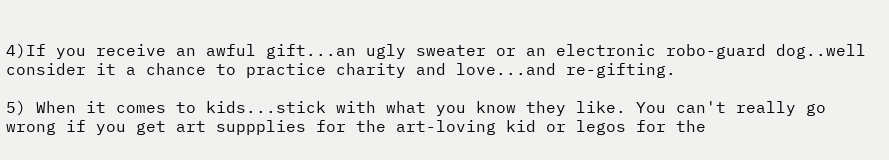4)If you receive an awful gift...an ugly sweater or an electronic robo-guard dog..well consider it a chance to practice charity and love...and re-gifting.

5) When it comes to kids...stick with what you know they like. You can't really go wrong if you get art suppplies for the art-loving kid or legos for the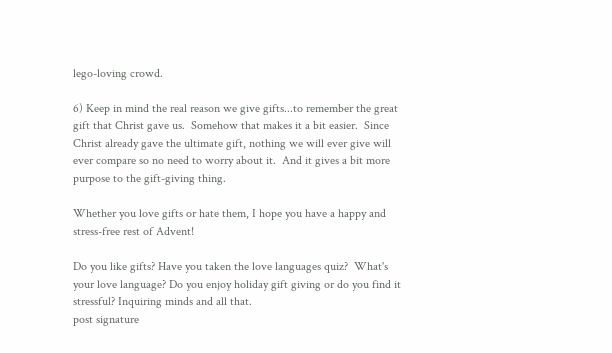lego-loving crowd.

6) Keep in mind the real reason we give gifts...to remember the great gift that Christ gave us.  Somehow that makes it a bit easier.  Since Christ already gave the ultimate gift, nothing we will ever give will ever compare so no need to worry about it.  And it gives a bit more purpose to the gift-giving thing.

Whether you love gifts or hate them, I hope you have a happy and stress-free rest of Advent!

Do you like gifts? Have you taken the love languages quiz?  What's your love language? Do you enjoy holiday gift giving or do you find it stressful? Inquiring minds and all that.
post signature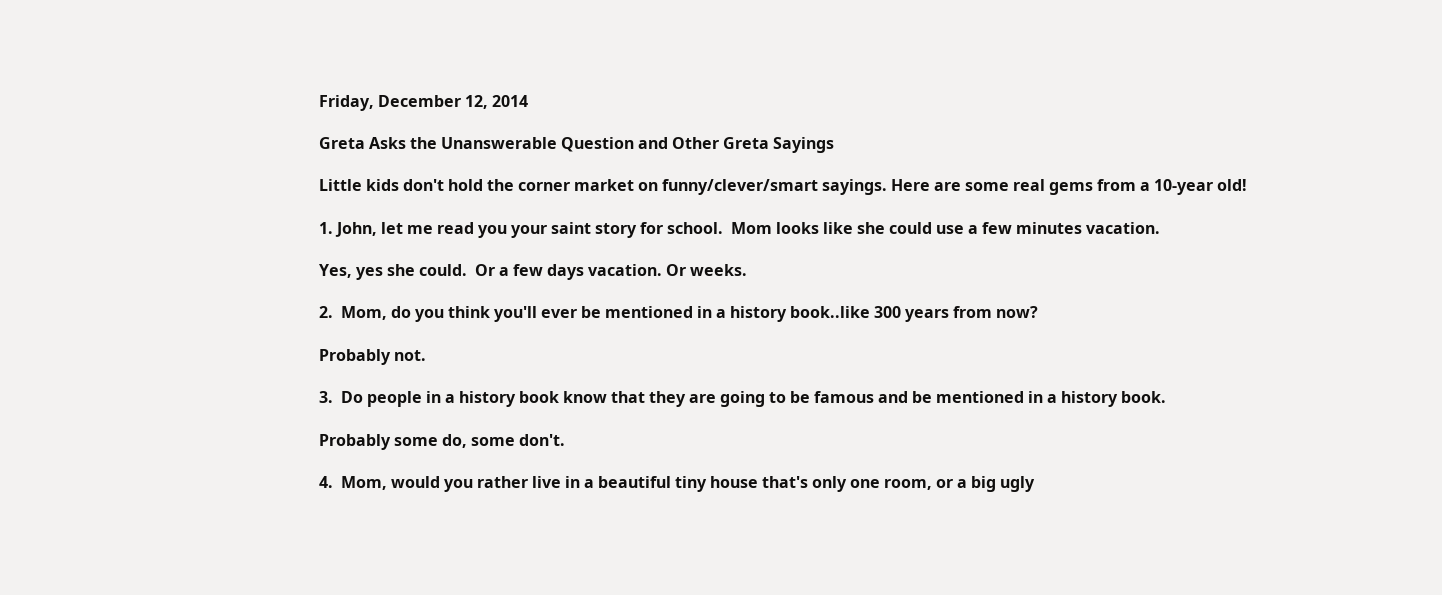Friday, December 12, 2014

Greta Asks the Unanswerable Question and Other Greta Sayings

Little kids don't hold the corner market on funny/clever/smart sayings. Here are some real gems from a 10-year old!

1. John, let me read you your saint story for school.  Mom looks like she could use a few minutes vacation.

Yes, yes she could.  Or a few days vacation. Or weeks.

2.  Mom, do you think you'll ever be mentioned in a history book..like 300 years from now?

Probably not.

3.  Do people in a history book know that they are going to be famous and be mentioned in a history book.

Probably some do, some don't.

4.  Mom, would you rather live in a beautiful tiny house that's only one room, or a big ugly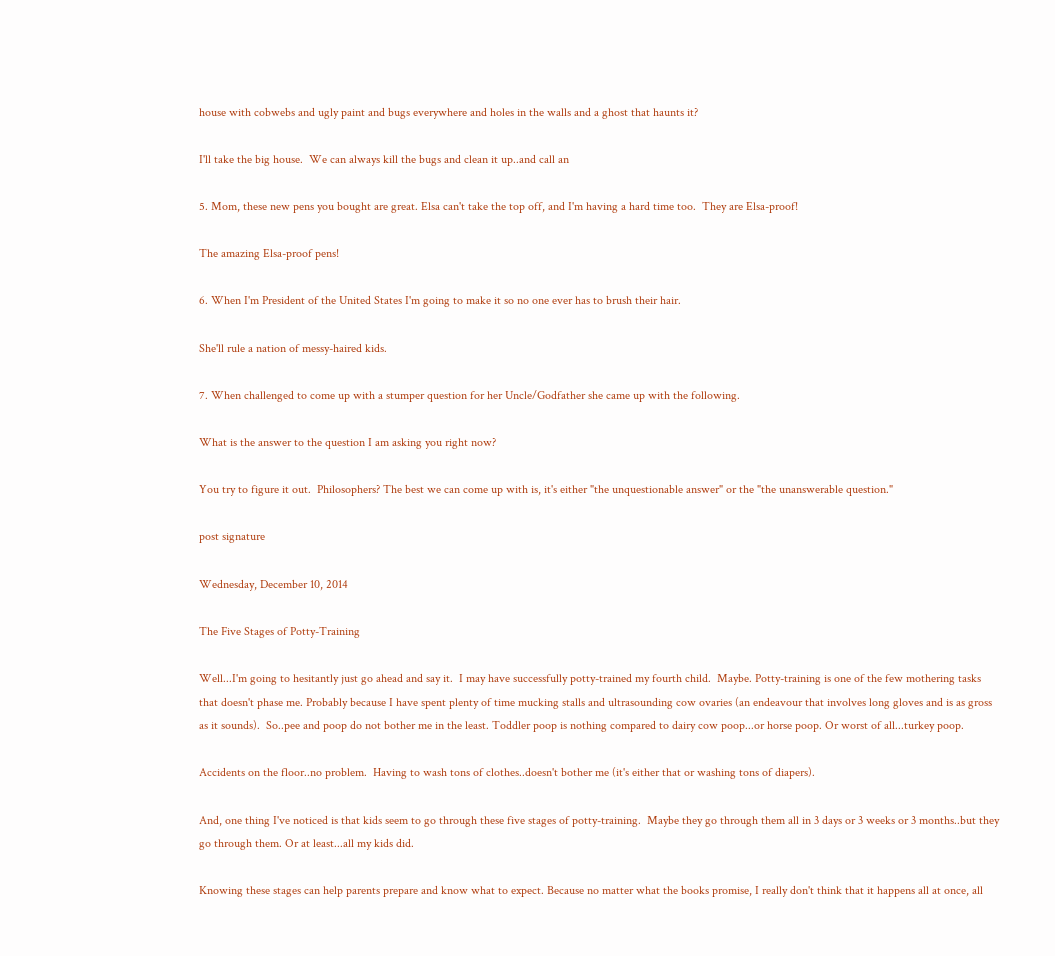house with cobwebs and ugly paint and bugs everywhere and holes in the walls and a ghost that haunts it?

I'll take the big house.  We can always kill the bugs and clean it up..and call an

5. Mom, these new pens you bought are great. Elsa can't take the top off, and I'm having a hard time too.  They are Elsa-proof!

The amazing Elsa-proof pens!

6. When I'm President of the United States I'm going to make it so no one ever has to brush their hair.

She'll rule a nation of messy-haired kids.

7. When challenged to come up with a stumper question for her Uncle/Godfather she came up with the following.

What is the answer to the question I am asking you right now?

You try to figure it out.  Philosophers? The best we can come up with is, it's either "the unquestionable answer" or the "the unanswerable question."

post signature

Wednesday, December 10, 2014

The Five Stages of Potty-Training

Well...I'm going to hesitantly just go ahead and say it.  I may have successfully potty-trained my fourth child.  Maybe. Potty-training is one of the few mothering tasks that doesn't phase me. Probably because I have spent plenty of time mucking stalls and ultrasounding cow ovaries (an endeavour that involves long gloves and is as gross as it sounds).  So..pee and poop do not bother me in the least. Toddler poop is nothing compared to dairy cow poop...or horse poop. Or worst of all...turkey poop.

Accidents on the floor..no problem.  Having to wash tons of clothes..doesn't bother me (it's either that or washing tons of diapers).

And, one thing I've noticed is that kids seem to go through these five stages of potty-training.  Maybe they go through them all in 3 days or 3 weeks or 3 months..but they go through them. Or at least...all my kids did.

Knowing these stages can help parents prepare and know what to expect. Because no matter what the books promise, I really don't think that it happens all at once, all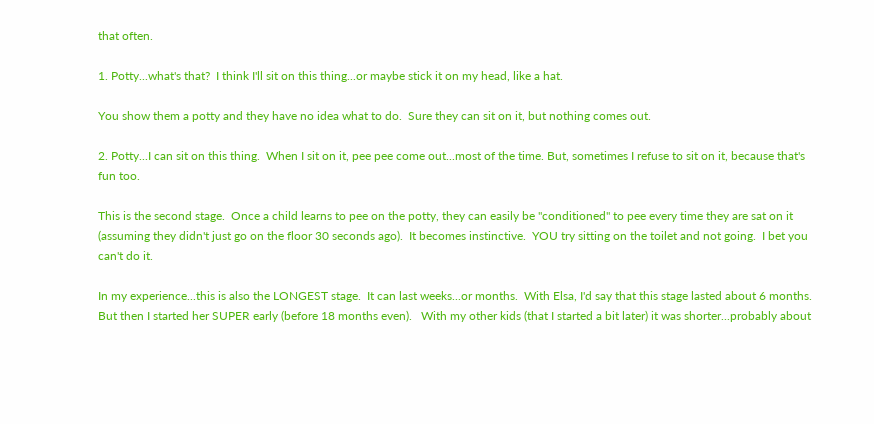that often.

1. Potty...what's that?  I think I'll sit on this thing...or maybe stick it on my head, like a hat.

You show them a potty and they have no idea what to do.  Sure they can sit on it, but nothing comes out.

2. Potty...I can sit on this thing.  When I sit on it, pee pee come out...most of the time. But, sometimes I refuse to sit on it, because that's fun too.

This is the second stage.  Once a child learns to pee on the potty, they can easily be "conditioned" to pee every time they are sat on it (assuming they didn't just go on the floor 30 seconds ago).  It becomes instinctive.  YOU try sitting on the toilet and not going.  I bet you can't do it.

In my experience...this is also the LONGEST stage.  It can last weeks...or months.  With Elsa, I'd say that this stage lasted about 6 months.  But then I started her SUPER early (before 18 months even).   With my other kids (that I started a bit later) it was shorter...probably about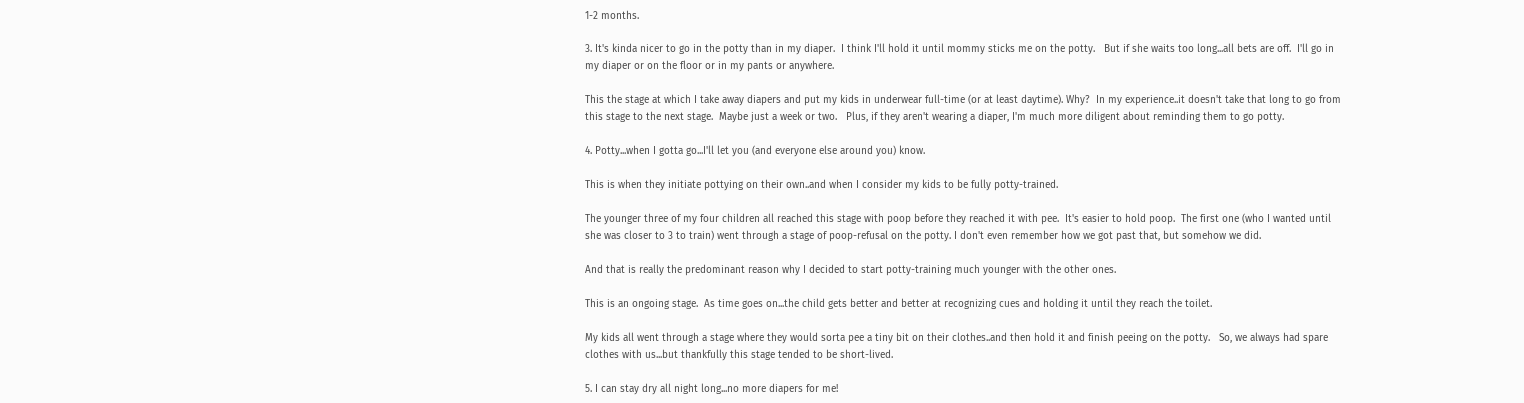1-2 months.

3. It's kinda nicer to go in the potty than in my diaper.  I think I'll hold it until mommy sticks me on the potty.   But if she waits too long...all bets are off.  I'll go in my diaper or on the floor or in my pants or anywhere.

This the stage at which I take away diapers and put my kids in underwear full-time (or at least daytime). Why?  In my experience..it doesn't take that long to go from this stage to the next stage.  Maybe just a week or two.   Plus, if they aren't wearing a diaper, I'm much more diligent about reminding them to go potty.

4. Potty...when I gotta go...I'll let you (and everyone else around you) know.

This is when they initiate pottying on their own..and when I consider my kids to be fully potty-trained.

The younger three of my four children all reached this stage with poop before they reached it with pee.  It's easier to hold poop.  The first one (who I wanted until she was closer to 3 to train) went through a stage of poop-refusal on the potty. I don't even remember how we got past that, but somehow we did.

And that is really the predominant reason why I decided to start potty-training much younger with the other ones.

This is an ongoing stage.  As time goes on...the child gets better and better at recognizing cues and holding it until they reach the toilet.

My kids all went through a stage where they would sorta pee a tiny bit on their clothes..and then hold it and finish peeing on the potty.   So, we always had spare clothes with us...but thankfully this stage tended to be short-lived.

5. I can stay dry all night long...no more diapers for me!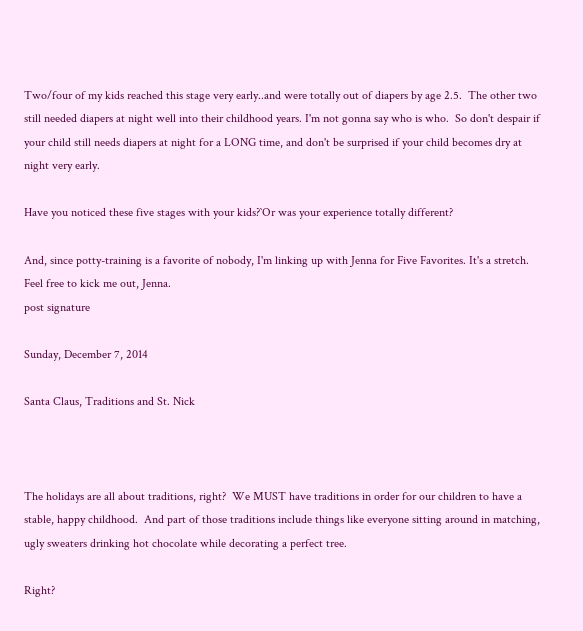Two/four of my kids reached this stage very early..and were totally out of diapers by age 2.5.  The other two still needed diapers at night well into their childhood years. I'm not gonna say who is who.  So don't despair if your child still needs diapers at night for a LONG time, and don't be surprised if your child becomes dry at night very early.

Have you noticed these five stages with your kids?`Or was your experience totally different?

And, since potty-training is a favorite of nobody, I'm linking up with Jenna for Five Favorites. It's a stretch.  Feel free to kick me out, Jenna.
post signature

Sunday, December 7, 2014

Santa Claus, Traditions and St. Nick



The holidays are all about traditions, right?  We MUST have traditions in order for our children to have a stable, happy childhood.  And part of those traditions include things like everyone sitting around in matching, ugly sweaters drinking hot chocolate while decorating a perfect tree.

Right?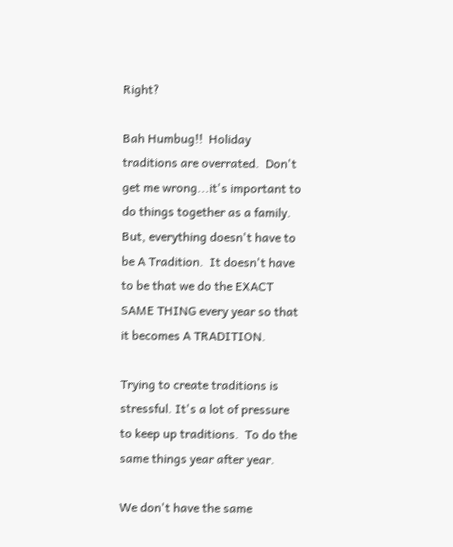Right?

Bah Humbug!!  Holiday traditions are overrated.  Don't get me wrong...it's important to do things together as a family. But, everything doesn't have to be A Tradition.  It doesn't have to be that we do the EXACT SAME THING every year so that it becomes A TRADITION.

Trying to create traditions is stressful. It's a lot of pressure to keep up traditions.  To do the same things year after year.

We don't have the same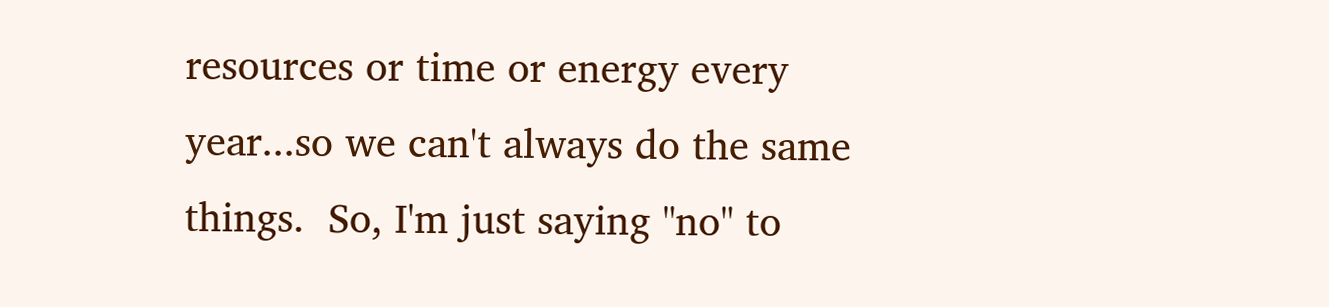resources or time or energy every year...so we can't always do the same things.  So, I'm just saying "no" to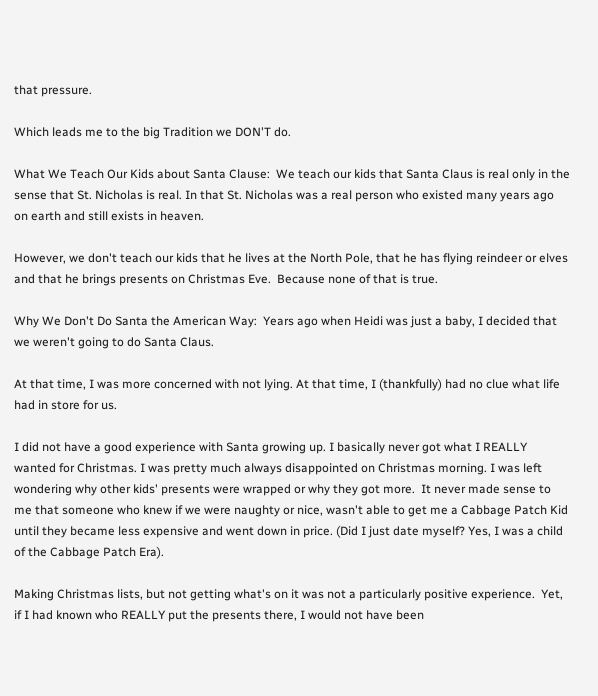that pressure.

Which leads me to the big Tradition we DON'T do.

What We Teach Our Kids about Santa Clause:  We teach our kids that Santa Claus is real only in the sense that St. Nicholas is real. In that St. Nicholas was a real person who existed many years ago on earth and still exists in heaven.

However, we don't teach our kids that he lives at the North Pole, that he has flying reindeer or elves and that he brings presents on Christmas Eve.  Because none of that is true.

Why We Don't Do Santa the American Way:  Years ago when Heidi was just a baby, I decided that we weren't going to do Santa Claus.

At that time, I was more concerned with not lying. At that time, I (thankfully) had no clue what life had in store for us.

I did not have a good experience with Santa growing up. I basically never got what I REALLY wanted for Christmas. I was pretty much always disappointed on Christmas morning. I was left wondering why other kids' presents were wrapped or why they got more.  It never made sense to me that someone who knew if we were naughty or nice, wasn't able to get me a Cabbage Patch Kid until they became less expensive and went down in price. (Did I just date myself? Yes, I was a child of the Cabbage Patch Era).

Making Christmas lists, but not getting what's on it was not a particularly positive experience.  Yet, if I had known who REALLY put the presents there, I would not have been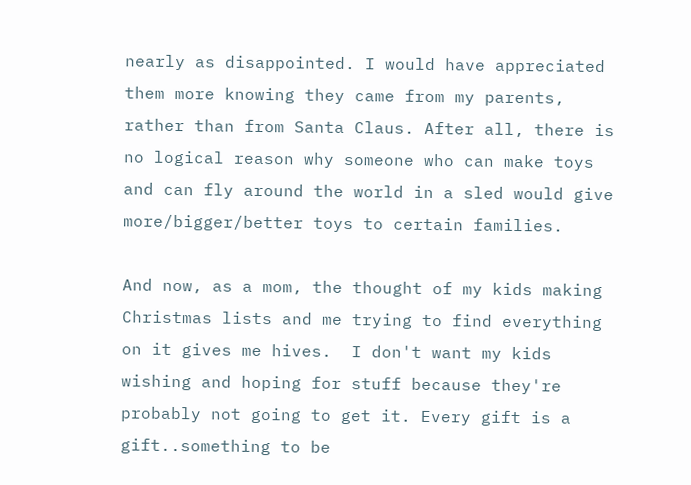nearly as disappointed. I would have appreciated them more knowing they came from my parents, rather than from Santa Claus. After all, there is no logical reason why someone who can make toys and can fly around the world in a sled would give more/bigger/better toys to certain families.

And now, as a mom, the thought of my kids making Christmas lists and me trying to find everything on it gives me hives.  I don't want my kids wishing and hoping for stuff because they're probably not going to get it. Every gift is a gift..something to be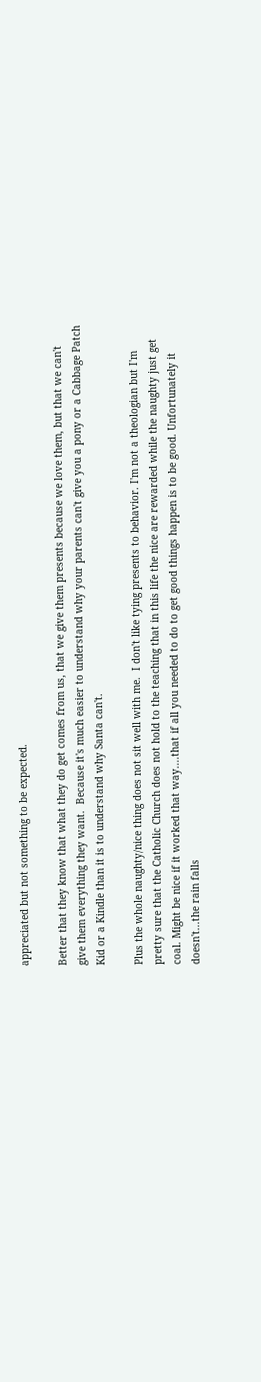appreciated but not something to be expected.

Better that they know that what they do get comes from us, that we give them presents because we love them, but that we can't give them everything they want.  Because it's much easier to understand why your parents can't give you a pony or a Cabbage Patch Kid or a Kindle than it is to understand why Santa can't.

Plus the whole naughty/nice thing does not sit well with me.  I don't like tying presents to behavior. I'm not a theologian but I'm pretty sure that the Catholic Church does not hold to the teaching that in this life the nice are rewarded while the naughty just get coal. Might be nice if it worked that way....that if all you needed to do to get good things happen is to be good. Unfortunately it doesn't...the rain falls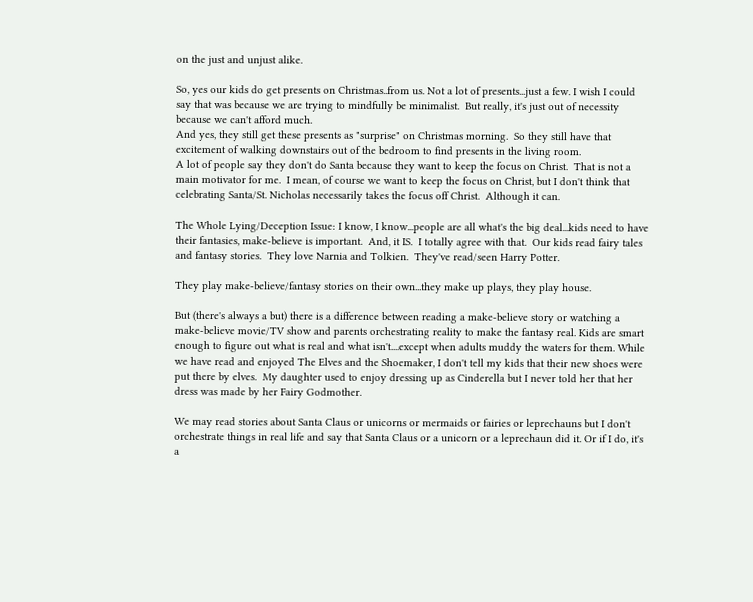on the just and unjust alike.

So, yes our kids do get presents on Christmas..from us. Not a lot of presents...just a few. I wish I could say that was because we are trying to mindfully be minimalist.  But really, it's just out of necessity because we can't afford much.
And yes, they still get these presents as "surprise" on Christmas morning.  So they still have that excitement of walking downstairs out of the bedroom to find presents in the living room.
A lot of people say they don't do Santa because they want to keep the focus on Christ.  That is not a main motivator for me.  I mean, of course we want to keep the focus on Christ, but I don't think that celebrating Santa/St. Nicholas necessarily takes the focus off Christ.  Although it can.

The Whole Lying/Deception Issue: I know, I know...people are all what's the big deal...kids need to have their fantasies, make-believe is important.  And, it IS.  I totally agree with that.  Our kids read fairy tales and fantasy stories.  They love Narnia and Tolkien.  They've read/seen Harry Potter.

They play make-believe/fantasy stories on their own...they make up plays, they play house.

But (there's always a but) there is a difference between reading a make-believe story or watching a make-believe movie/TV show and parents orchestrating reality to make the fantasy real. Kids are smart enough to figure out what is real and what isn't....except when adults muddy the waters for them. While we have read and enjoyed The Elves and the Shoemaker, I don't tell my kids that their new shoes were put there by elves.  My daughter used to enjoy dressing up as Cinderella but I never told her that her dress was made by her Fairy Godmother.

We may read stories about Santa Claus or unicorns or mermaids or fairies or leprechauns but I don't orchestrate things in real life and say that Santa Claus or a unicorn or a leprechaun did it. Or if I do, it's a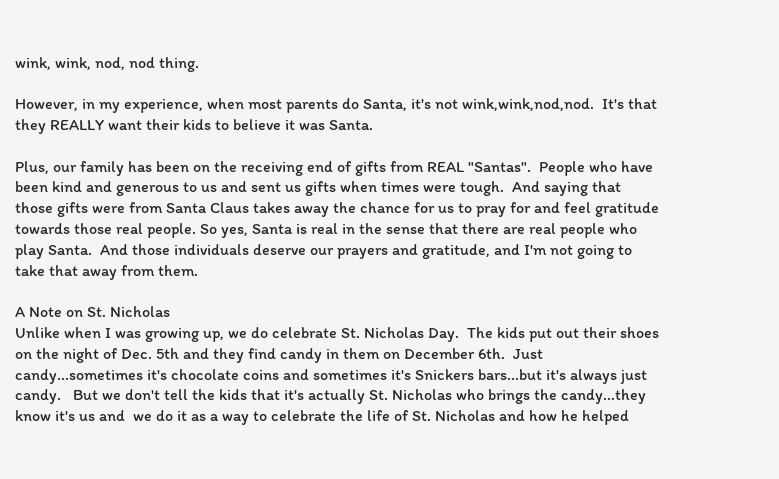wink, wink, nod, nod thing.

However, in my experience, when most parents do Santa, it's not wink,wink,nod,nod.  It's that they REALLY want their kids to believe it was Santa.

Plus, our family has been on the receiving end of gifts from REAL "Santas".  People who have been kind and generous to us and sent us gifts when times were tough.  And saying that those gifts were from Santa Claus takes away the chance for us to pray for and feel gratitude towards those real people. So yes, Santa is real in the sense that there are real people who play Santa.  And those individuals deserve our prayers and gratitude, and I'm not going to take that away from them.

A Note on St. Nicholas
Unlike when I was growing up, we do celebrate St. Nicholas Day.  The kids put out their shoes on the night of Dec. 5th and they find candy in them on December 6th.  Just candy...sometimes it's chocolate coins and sometimes it's Snickers bars...but it's always just candy.   But we don't tell the kids that it's actually St. Nicholas who brings the candy...they know it's us and  we do it as a way to celebrate the life of St. Nicholas and how he helped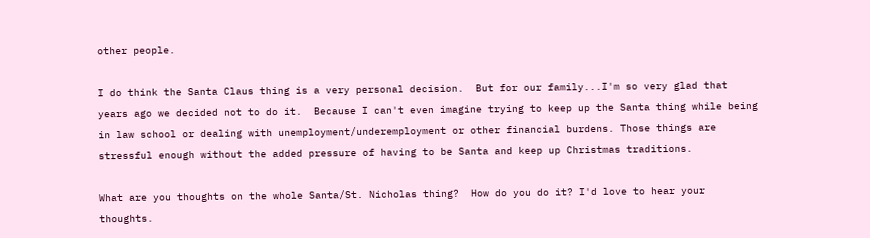other people.

I do think the Santa Claus thing is a very personal decision.  But for our family...I'm so very glad that years ago we decided not to do it.  Because I can't even imagine trying to keep up the Santa thing while being in law school or dealing with unemployment/underemployment or other financial burdens. Those things are stressful enough without the added pressure of having to be Santa and keep up Christmas traditions.

What are you thoughts on the whole Santa/St. Nicholas thing?  How do you do it? I'd love to hear your thoughts.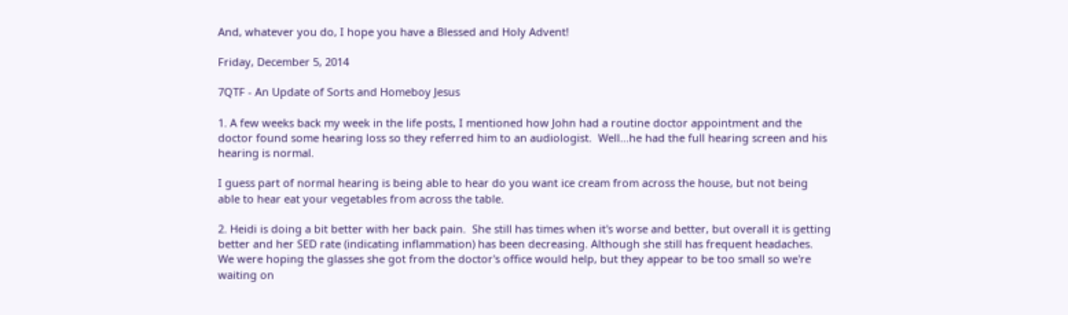And, whatever you do, I hope you have a Blessed and Holy Advent!

Friday, December 5, 2014

7QTF - An Update of Sorts and Homeboy Jesus

1. A few weeks back my week in the life posts, I mentioned how John had a routine doctor appointment and the doctor found some hearing loss so they referred him to an audiologist.  Well...he had the full hearing screen and his hearing is normal.

I guess part of normal hearing is being able to hear do you want ice cream from across the house, but not being able to hear eat your vegetables from across the table.

2. Heidi is doing a bit better with her back pain.  She still has times when it's worse and better, but overall it is getting better and her SED rate (indicating inflammation) has been decreasing. Although she still has frequent headaches.  We were hoping the glasses she got from the doctor's office would help, but they appear to be too small so we're waiting on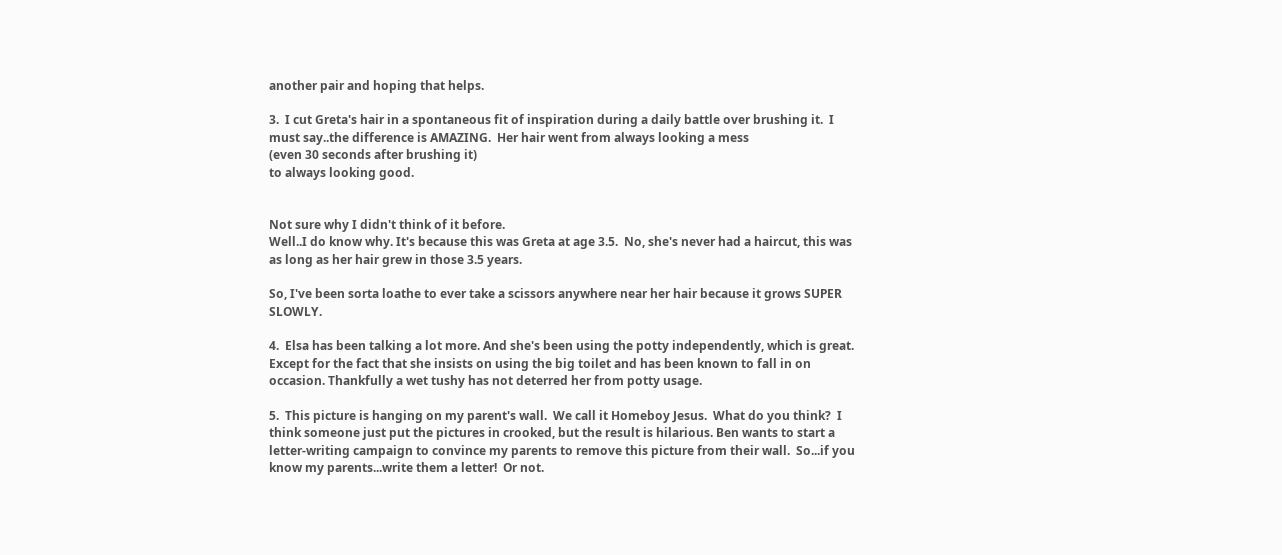another pair and hoping that helps.

3.  I cut Greta's hair in a spontaneous fit of inspiration during a daily battle over brushing it.  I must say..the difference is AMAZING.  Her hair went from always looking a mess
(even 30 seconds after brushing it)
to always looking good.


Not sure why I didn't think of it before.
Well..I do know why. It's because this was Greta at age 3.5.  No, she's never had a haircut, this was as long as her hair grew in those 3.5 years.

So, I've been sorta loathe to ever take a scissors anywhere near her hair because it grows SUPER SLOWLY.

4.  Elsa has been talking a lot more. And she's been using the potty independently, which is great.  Except for the fact that she insists on using the big toilet and has been known to fall in on occasion. Thankfully a wet tushy has not deterred her from potty usage.

5.  This picture is hanging on my parent's wall.  We call it Homeboy Jesus.  What do you think?  I think someone just put the pictures in crooked, but the result is hilarious. Ben wants to start a letter-writing campaign to convince my parents to remove this picture from their wall.  So...if you know my parents...write them a letter!  Or not.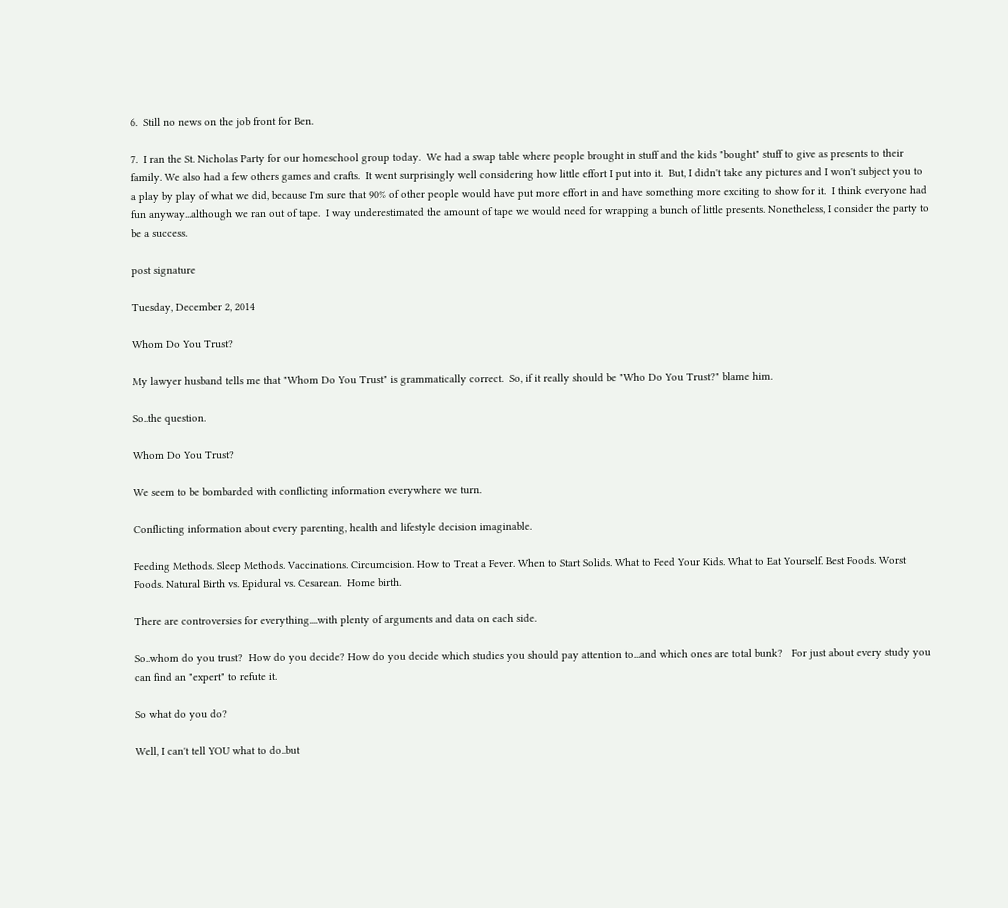6.  Still no news on the job front for Ben.

7.  I ran the St. Nicholas Party for our homeschool group today.  We had a swap table where people brought in stuff and the kids "bought" stuff to give as presents to their family. We also had a few others games and crafts.  It went surprisingly well considering how little effort I put into it.  But, I didn't take any pictures and I won't subject you to a play by play of what we did, because I'm sure that 90% of other people would have put more effort in and have something more exciting to show for it.  I think everyone had fun anyway...although we ran out of tape.  I way underestimated the amount of tape we would need for wrapping a bunch of little presents. Nonetheless, I consider the party to be a success.

post signature

Tuesday, December 2, 2014

Whom Do You Trust?

My lawyer husband tells me that "Whom Do You Trust" is grammatically correct.  So, if it really should be "Who Do You Trust?" blame him.

So..the question.

Whom Do You Trust?

We seem to be bombarded with conflicting information everywhere we turn.

Conflicting information about every parenting, health and lifestyle decision imaginable.

Feeding Methods. Sleep Methods. Vaccinations. Circumcision. How to Treat a Fever. When to Start Solids. What to Feed Your Kids. What to Eat Yourself. Best Foods. Worst Foods. Natural Birth vs. Epidural vs. Cesarean.  Home birth.

There are controversies for everything....with plenty of arguments and data on each side.

So..whom do you trust?  How do you decide? How do you decide which studies you should pay attention to...and which ones are total bunk?   For just about every study you can find an "expert" to refute it.

So what do you do?

Well, I can't tell YOU what to do..but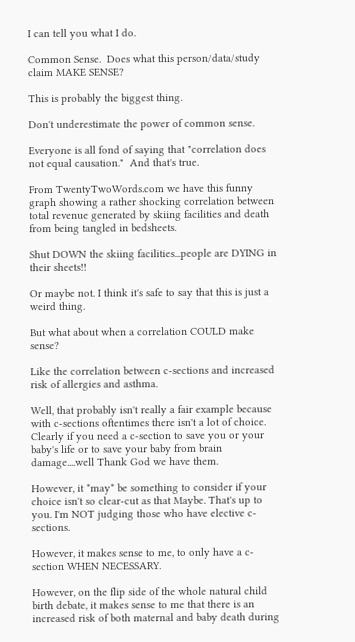I can tell you what I do.

Common Sense.  Does what this person/data/study claim MAKE SENSE?

This is probably the biggest thing.

Don't underestimate the power of common sense.

Everyone is all fond of saying that "correlation does not equal causation."  And that's true.

From TwentyTwoWords.com we have this funny graph showing a rather shocking correlation between total revenue generated by skiing facilities and death from being tangled in bedsheets.

Shut DOWN the skiing facilities...people are DYING in their sheets!!

Or maybe not. I think it's safe to say that this is just a weird thing.

But what about when a correlation COULD make sense?

Like the correlation between c-sections and increased risk of allergies and asthma.

Well, that probably isn't really a fair example because with c-sections oftentimes there isn't a lot of choice.  Clearly if you need a c-section to save you or your baby's life or to save your baby from brain damage....well Thank God we have them.

However, it *may* be something to consider if your choice isn't so clear-cut as that Maybe. That's up to you. I'm NOT judging those who have elective c-sections.

However, it makes sense to me, to only have a c-section WHEN NECESSARY.

However, on the flip side of the whole natural child birth debate, it makes sense to me that there is an increased risk of both maternal and baby death during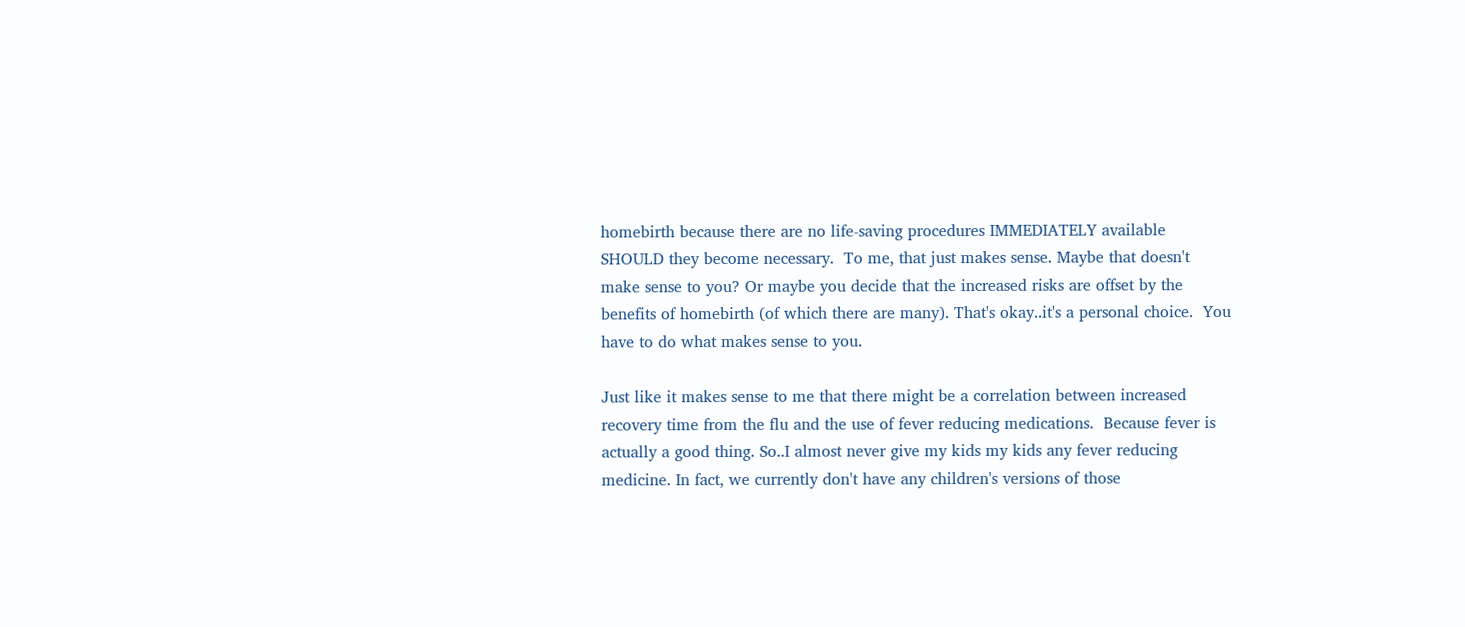homebirth because there are no life-saving procedures IMMEDIATELY available SHOULD they become necessary.  To me, that just makes sense. Maybe that doesn't make sense to you? Or maybe you decide that the increased risks are offset by the benefits of homebirth (of which there are many). That's okay..it's a personal choice.  You have to do what makes sense to you.

Just like it makes sense to me that there might be a correlation between increased recovery time from the flu and the use of fever reducing medications.  Because fever is actually a good thing. So..I almost never give my kids my kids any fever reducing medicine. In fact, we currently don't have any children's versions of those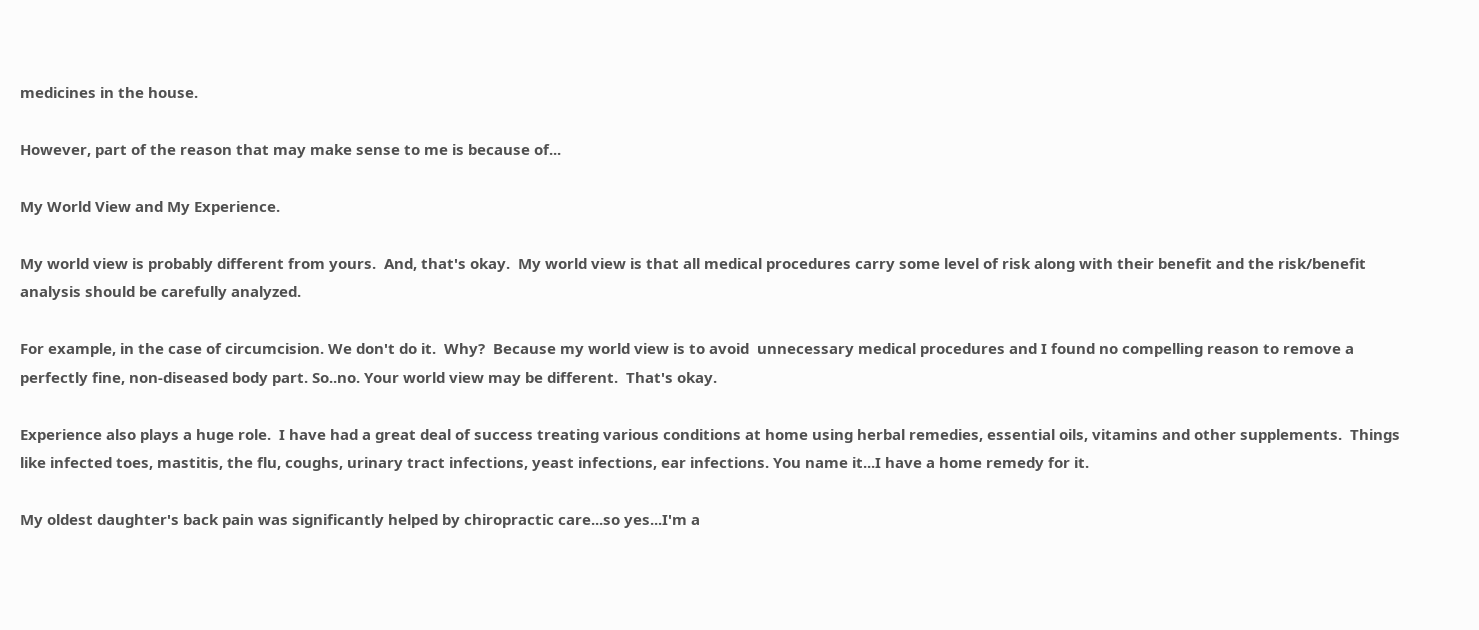medicines in the house.

However, part of the reason that may make sense to me is because of...

My World View and My Experience.

My world view is probably different from yours.  And, that's okay.  My world view is that all medical procedures carry some level of risk along with their benefit and the risk/benefit analysis should be carefully analyzed.

For example, in the case of circumcision. We don't do it.  Why?  Because my world view is to avoid  unnecessary medical procedures and I found no compelling reason to remove a perfectly fine, non-diseased body part. So..no. Your world view may be different.  That's okay.

Experience also plays a huge role.  I have had a great deal of success treating various conditions at home using herbal remedies, essential oils, vitamins and other supplements.  Things like infected toes, mastitis, the flu, coughs, urinary tract infections, yeast infections, ear infections. You name it...I have a home remedy for it.

My oldest daughter's back pain was significantly helped by chiropractic care...so yes...I'm a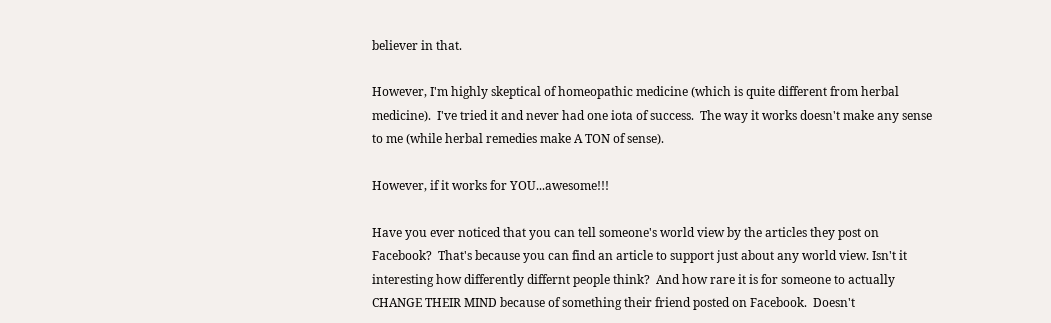believer in that.

However, I'm highly skeptical of homeopathic medicine (which is quite different from herbal medicine).  I've tried it and never had one iota of success.  The way it works doesn't make any sense to me (while herbal remedies make A TON of sense).

However, if it works for YOU...awesome!!!

Have you ever noticed that you can tell someone's world view by the articles they post on Facebook?  That's because you can find an article to support just about any world view. Isn't it interesting how differently differnt people think?  And how rare it is for someone to actually CHANGE THEIR MIND because of something their friend posted on Facebook.  Doesn't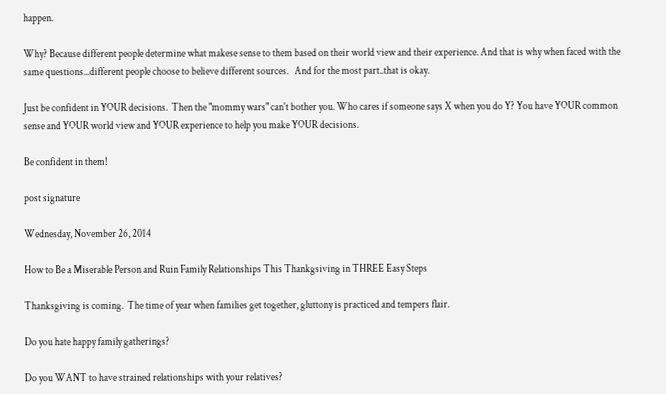happen.

Why? Because different people determine what makese sense to them based on their world view and their experience. And that is why when faced with the same questions...different people choose to believe different sources.   And for the most part..that is okay.

Just be confident in YOUR decisions.  Then the "mommy wars" can't bother you. Who cares if someone says X when you do Y? You have YOUR common sense and YOUR world view and YOUR experience to help you make YOUR decisions.

Be confident in them!

post signature

Wednesday, November 26, 2014

How to Be a Miserable Person and Ruin Family Relationships This Thankgsiving in THREE Easy Steps

Thanksgiving is coming.  The time of year when families get together, gluttony is practiced and tempers flair.

Do you hate happy family gatherings?

Do you WANT to have strained relationships with your relatives?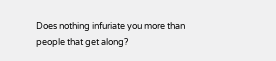Does nothing infuriate you more than people that get along?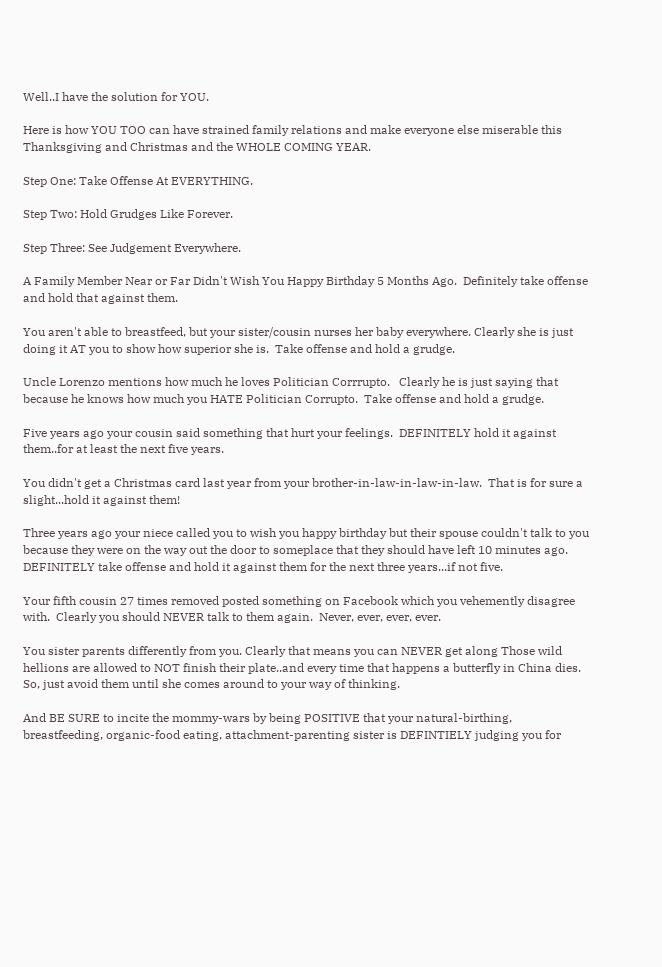Well..I have the solution for YOU.

Here is how YOU TOO can have strained family relations and make everyone else miserable this Thanksgiving and Christmas and the WHOLE COMING YEAR.

Step One: Take Offense At EVERYTHING.

Step Two: Hold Grudges Like Forever.

Step Three: See Judgement Everywhere.

A Family Member Near or Far Didn't Wish You Happy Birthday 5 Months Ago.  Definitely take offense and hold that against them.

You aren't able to breastfeed, but your sister/cousin nurses her baby everywhere. Clearly she is just doing it AT you to show how superior she is.  Take offense and hold a grudge.

Uncle Lorenzo mentions how much he loves Politician Corrrupto.   Clearly he is just saying that because he knows how much you HATE Politician Corrupto.  Take offense and hold a grudge.

Five years ago your cousin said something that hurt your feelings.  DEFINITELY hold it against them..for at least the next five years.

You didn't get a Christmas card last year from your brother-in-law-in-law-in-law.  That is for sure a slight...hold it against them!

Three years ago your niece called you to wish you happy birthday but their spouse couldn't talk to you because they were on the way out the door to someplace that they should have left 10 minutes ago.  DEFINITELY take offense and hold it against them for the next three years...if not five.

Your fifth cousin 27 times removed posted something on Facebook which you vehemently disagree with.  Clearly you should NEVER talk to them again.  Never, ever, ever, ever.

You sister parents differently from you. Clearly that means you can NEVER get along Those wild hellions are allowed to NOT finish their plate..and every time that happens a butterfly in China dies.  So, just avoid them until she comes around to your way of thinking.

And BE SURE to incite the mommy-wars by being POSITIVE that your natural-birthing, breastfeeding, organic-food eating, attachment-parenting sister is DEFINTIELY judging you for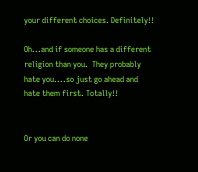your different choices. Definitely!!

Oh...and if someone has a different religion than you.  They probably hate you....so just go ahead and hate them first. Totally!!


Or you can do none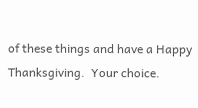of these things and have a Happy Thanksgiving.  Your choice.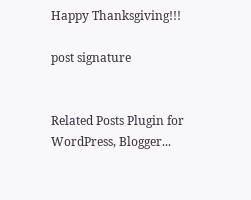Happy Thanksgiving!!!

post signature


Related Posts Plugin for WordPress, Blogger...